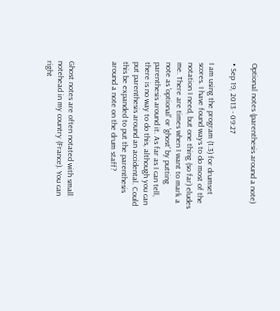Optional notes (parenthesis around a note)

• Sep 19, 2013 - 09:27

I am using the program (1.3) for drumset scores. I have found ways to do most of the notation I need, but one thing (so far) eludes me. There are times when I want to mark a note as 'optional' or 'ghost' by putting parenthesis around it. As far as I can tell, there is no way to do this, although you can put parenthesis around an accidental. Could this be expanded to put the parenthesis around a note on the drum staff?



Ghost notes are often notated with small notehead in my country (France). You can right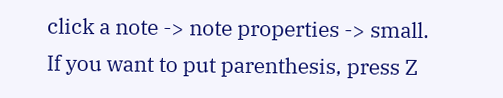click a note -> note properties -> small.
If you want to put parenthesis, press Z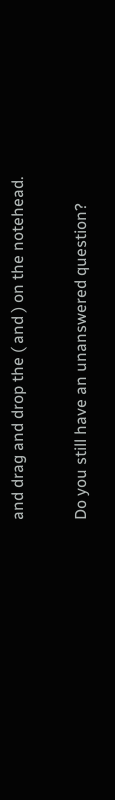and drag and drop the ( and ) on the notehead.

Do you still have an unanswered question?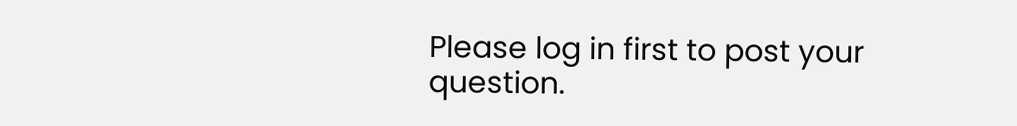Please log in first to post your question.